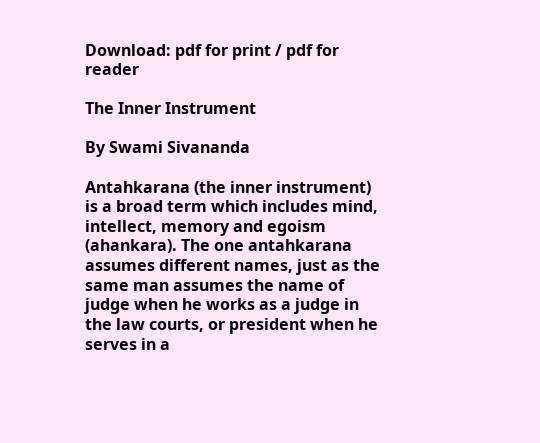Download: pdf for print / pdf for reader

The Inner Instrument

By Swami Sivananda

Antahkarana (the inner instrument) is a broad term which includes mind, intellect, memory and egoism (ahankara). The one antahkarana assumes different names, just as the same man assumes the name of judge when he works as a judge in the law courts, or president when he serves in a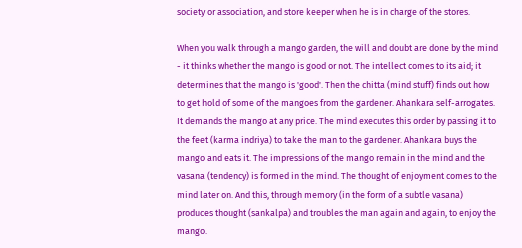society or association, and store keeper when he is in charge of the stores.

When you walk through a mango garden, the will and doubt are done by the mind - it thinks whether the mango is good or not. The intellect comes to its aid; it determines that the mango is 'good'. Then the chitta (mind stuff) finds out how to get hold of some of the mangoes from the gardener. Ahankara self-arrogates. It demands the mango at any price. The mind executes this order by passing it to the feet (karma indriya) to take the man to the gardener. Ahankara buys the mango and eats it. The impressions of the mango remain in the mind and the vasana (tendency) is formed in the mind. The thought of enjoyment comes to the mind later on. And this, through memory (in the form of a subtle vasana) produces thought (sankalpa) and troubles the man again and again, to enjoy the mango.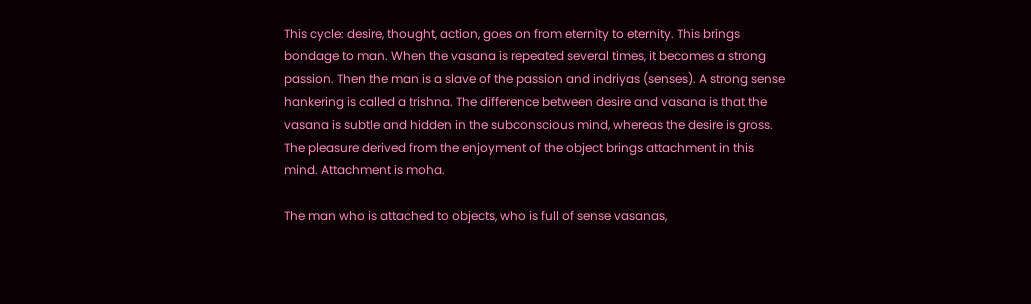This cycle: desire, thought, action, goes on from eternity to eternity. This brings bondage to man. When the vasana is repeated several times, it becomes a strong passion. Then the man is a slave of the passion and indriyas (senses). A strong sense hankering is called a trishna. The difference between desire and vasana is that the vasana is subtle and hidden in the subconscious mind, whereas the desire is gross. The pleasure derived from the enjoyment of the object brings attachment in this mind. Attachment is moha.

The man who is attached to objects, who is full of sense vasanas,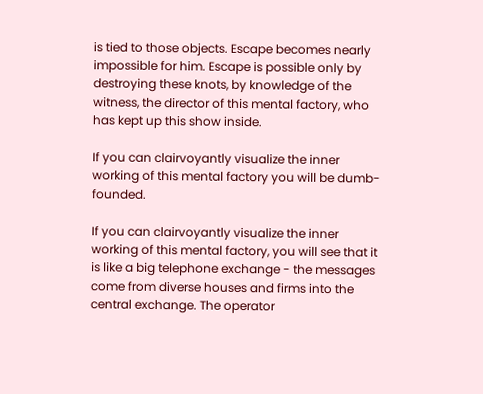is tied to those objects. Escape becomes nearly impossible for him. Escape is possible only by destroying these knots, by knowledge of the witness, the director of this mental factory, who has kept up this show inside.

If you can clairvoyantly visualize the inner working of this mental factory you will be dumb-founded.

If you can clairvoyantly visualize the inner working of this mental factory, you will see that it is like a big telephone exchange - the messages come from diverse houses and firms into the central exchange. The operator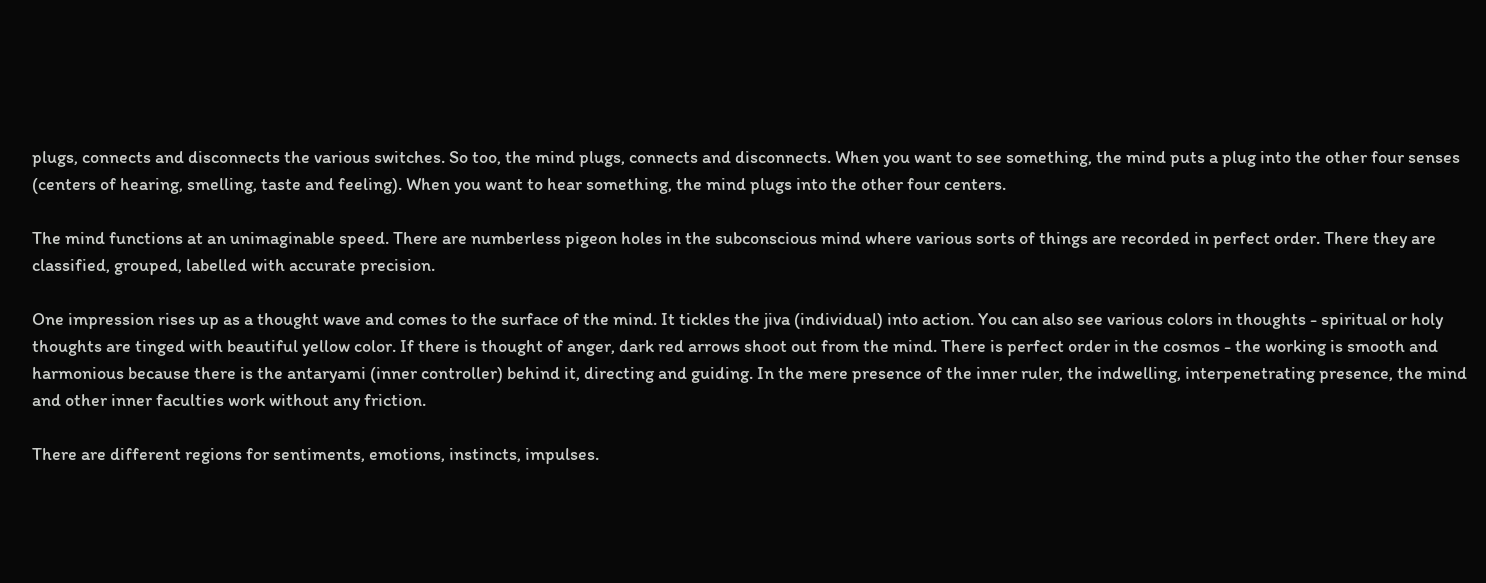plugs, connects and disconnects the various switches. So too, the mind plugs, connects and disconnects. When you want to see something, the mind puts a plug into the other four senses (centers of hearing, smelling, taste and feeling). When you want to hear something, the mind plugs into the other four centers.

The mind functions at an unimaginable speed. There are numberless pigeon holes in the subconscious mind where various sorts of things are recorded in perfect order. There they are classified, grouped, labelled with accurate precision.

One impression rises up as a thought wave and comes to the surface of the mind. It tickles the jiva (individual) into action. You can also see various colors in thoughts - spiritual or holy thoughts are tinged with beautiful yellow color. If there is thought of anger, dark red arrows shoot out from the mind. There is perfect order in the cosmos - the working is smooth and harmonious because there is the antaryami (inner controller) behind it, directing and guiding. In the mere presence of the inner ruler, the indwelling, interpenetrating presence, the mind and other inner faculties work without any friction.

There are different regions for sentiments, emotions, instincts, impulses.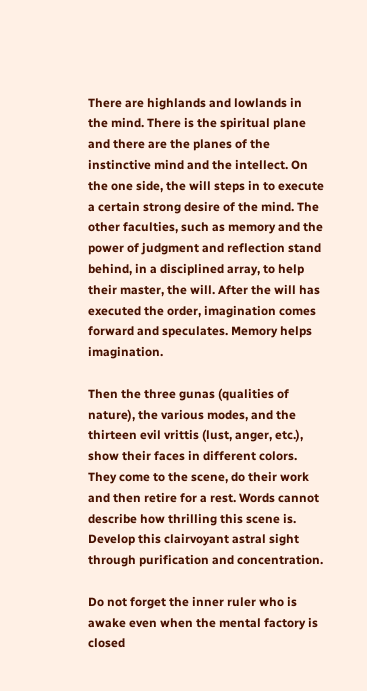There are highlands and lowlands in the mind. There is the spiritual plane and there are the planes of the instinctive mind and the intellect. On the one side, the will steps in to execute a certain strong desire of the mind. The other faculties, such as memory and the power of judgment and reflection stand behind, in a disciplined array, to help their master, the will. After the will has executed the order, imagination comes forward and speculates. Memory helps imagination.

Then the three gunas (qualities of nature), the various modes, and the thirteen evil vrittis (lust, anger, etc.), show their faces in different colors. They come to the scene, do their work and then retire for a rest. Words cannot describe how thrilling this scene is. Develop this clairvoyant astral sight through purification and concentration.

Do not forget the inner ruler who is awake even when the mental factory is closed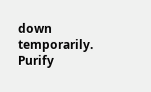down temporarily. Purify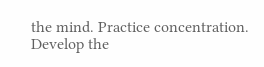the mind. Practice concentration. Develop the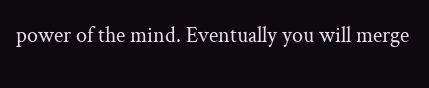power of the mind. Eventually you will merge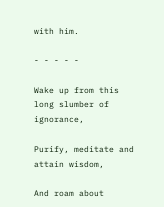with him.

- - - - -

Wake up from this long slumber of ignorance,

Purify, meditate and attain wisdom,

And roam about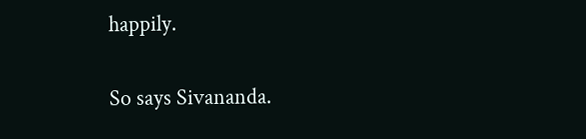happily.

So says Sivananda.